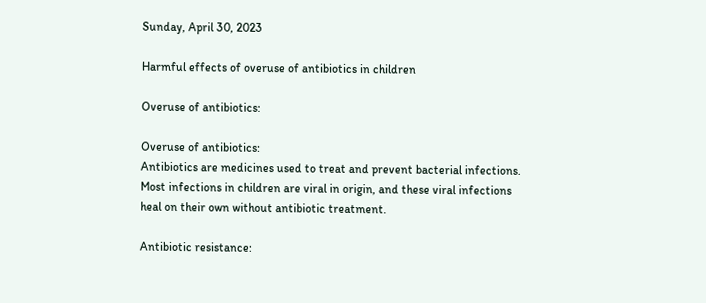Sunday, April 30, 2023

Harmful effects of overuse of antibiotics in children

Overuse of antibiotics:

Overuse of antibiotics:
Antibiotics are medicines used to treat and prevent bacterial infections.
Most infections in children are viral in origin, and these viral infections heal on their own without antibiotic treatment.

Antibiotic resistance: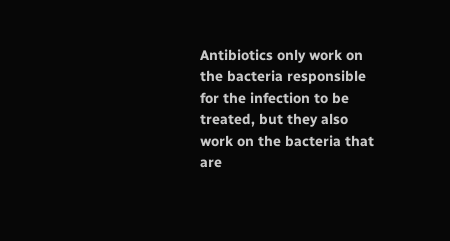Antibiotics only work on the bacteria responsible for the infection to be treated, but they also work on the bacteria that are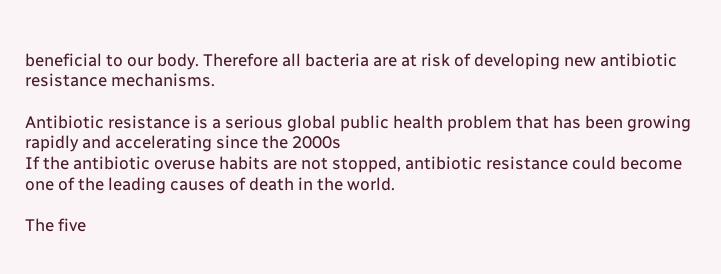beneficial to our body. Therefore all bacteria are at risk of developing new antibiotic resistance mechanisms.

Antibiotic resistance is a serious global public health problem that has been growing rapidly and accelerating since the 2000s
If the antibiotic overuse habits are not stopped, antibiotic resistance could become one of the leading causes of death in the world.

The five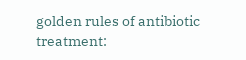golden rules of antibiotic treatment: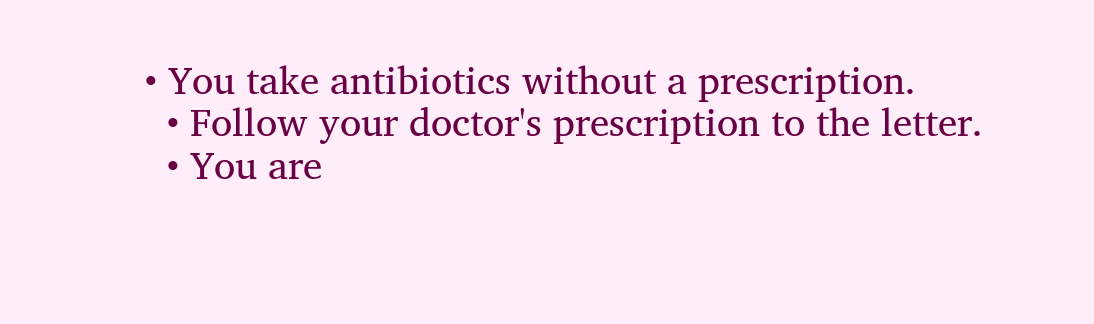• You take antibiotics without a prescription.
  • Follow your doctor's prescription to the letter.
  • You are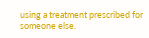using a treatment prescribed for someone else.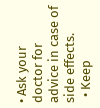• Ask your doctor for advice in case of side effects.
  • Keep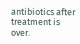antibiotics after treatment is over.